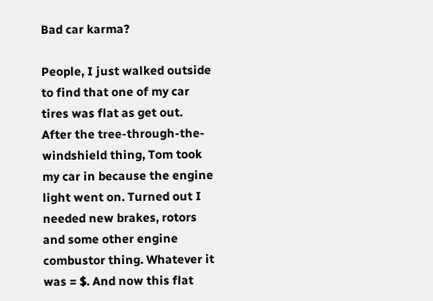Bad car karma?

People, I just walked outside to find that one of my car tires was flat as get out. After the tree-through-the-windshield thing, Tom took my car in because the engine light went on. Turned out I needed new brakes, rotors and some other engine combustor thing. Whatever it was = $. And now this flat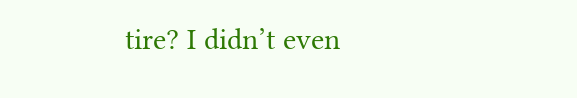tire? I didn’t even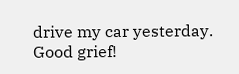drive my car yesterday. Good grief!